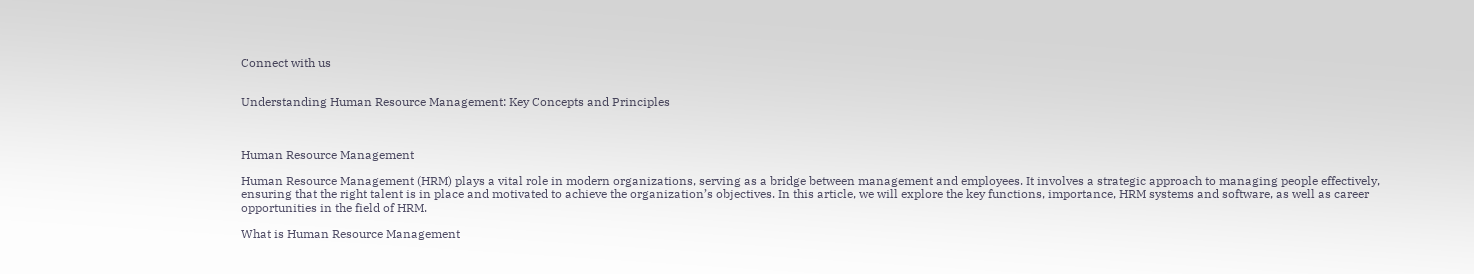Connect with us


Understanding Human Resource Management: Key Concepts and Principles



Human Resource Management

Human Resource Management (HRM) plays a vital role in modern organizations, serving as a bridge between management and employees. It involves a strategic approach to managing people effectively, ensuring that the right talent is in place and motivated to achieve the organization’s objectives. In this article, we will explore the key functions, importance, HRM systems and software, as well as career opportunities in the field of HRM.

What is Human Resource Management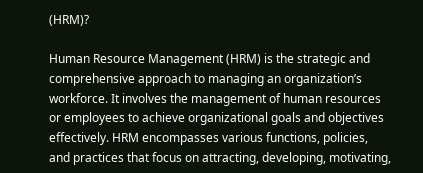(HRM)?

Human Resource Management (HRM) is the strategic and comprehensive approach to managing an organization’s workforce. It involves the management of human resources or employees to achieve organizational goals and objectives effectively. HRM encompasses various functions, policies, and practices that focus on attracting, developing, motivating,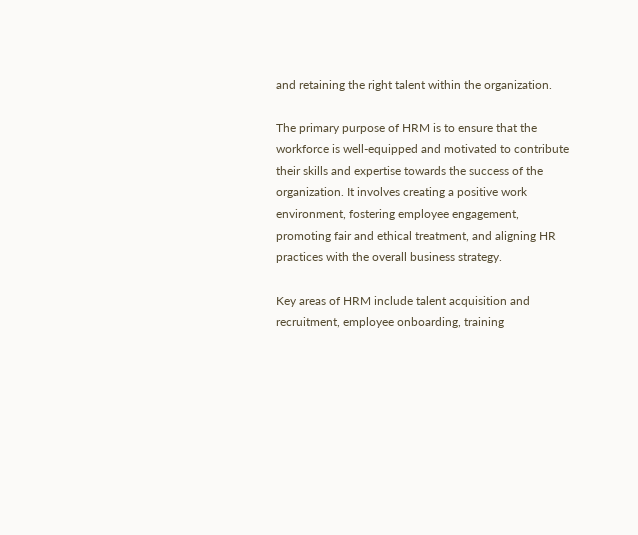and retaining the right talent within the organization.

The primary purpose of HRM is to ensure that the workforce is well-equipped and motivated to contribute their skills and expertise towards the success of the organization. It involves creating a positive work environment, fostering employee engagement, promoting fair and ethical treatment, and aligning HR practices with the overall business strategy.

Key areas of HRM include talent acquisition and recruitment, employee onboarding, training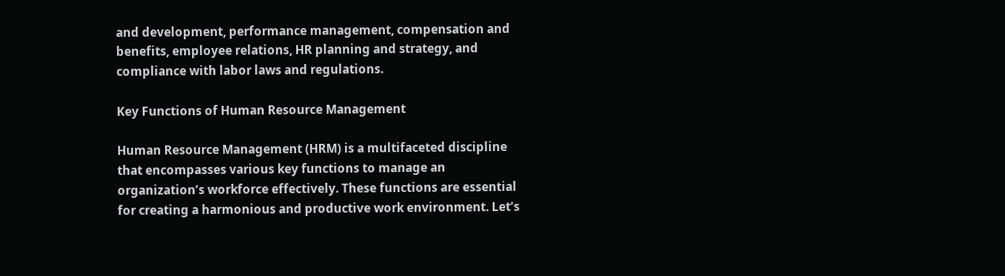and development, performance management, compensation and benefits, employee relations, HR planning and strategy, and compliance with labor laws and regulations.

Key Functions of Human Resource Management

Human Resource Management (HRM) is a multifaceted discipline that encompasses various key functions to manage an organization’s workforce effectively. These functions are essential for creating a harmonious and productive work environment. Let’s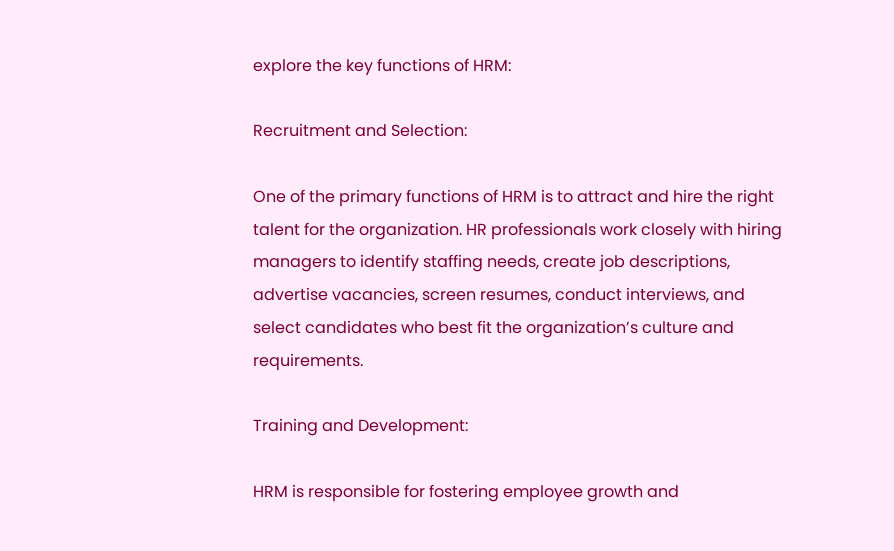explore the key functions of HRM:

Recruitment and Selection:

One of the primary functions of HRM is to attract and hire the right talent for the organization. HR professionals work closely with hiring managers to identify staffing needs, create job descriptions, advertise vacancies, screen resumes, conduct interviews, and select candidates who best fit the organization’s culture and requirements.

Training and Development:

HRM is responsible for fostering employee growth and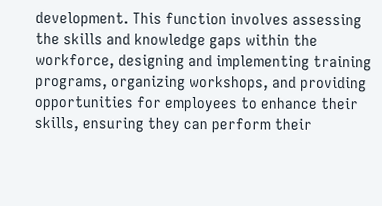development. This function involves assessing the skills and knowledge gaps within the workforce, designing and implementing training programs, organizing workshops, and providing opportunities for employees to enhance their skills, ensuring they can perform their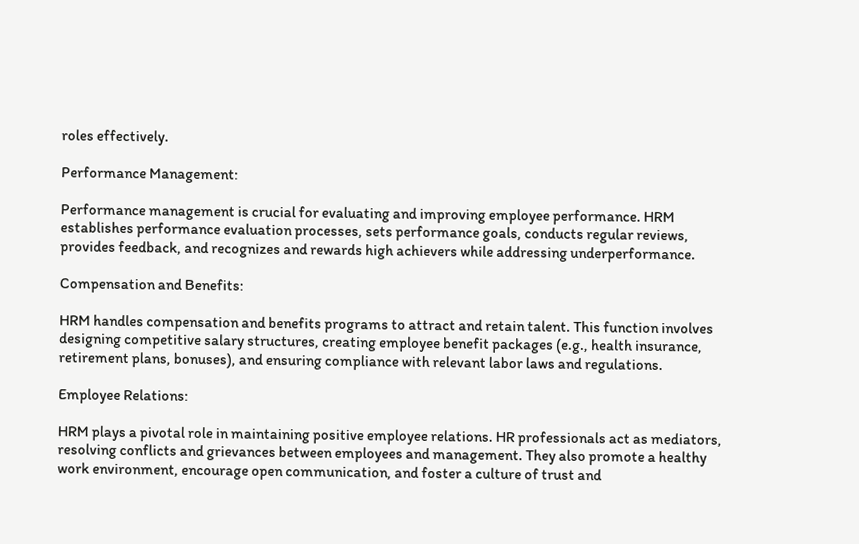roles effectively.

Performance Management:

Performance management is crucial for evaluating and improving employee performance. HRM establishes performance evaluation processes, sets performance goals, conducts regular reviews, provides feedback, and recognizes and rewards high achievers while addressing underperformance.

Compensation and Benefits:

HRM handles compensation and benefits programs to attract and retain talent. This function involves designing competitive salary structures, creating employee benefit packages (e.g., health insurance, retirement plans, bonuses), and ensuring compliance with relevant labor laws and regulations.

Employee Relations:

HRM plays a pivotal role in maintaining positive employee relations. HR professionals act as mediators, resolving conflicts and grievances between employees and management. They also promote a healthy work environment, encourage open communication, and foster a culture of trust and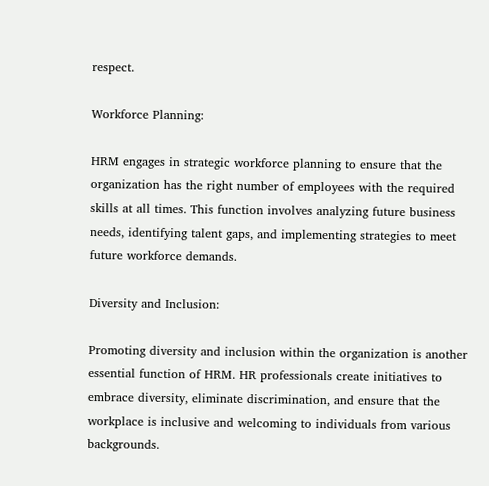respect.

Workforce Planning:

HRM engages in strategic workforce planning to ensure that the organization has the right number of employees with the required skills at all times. This function involves analyzing future business needs, identifying talent gaps, and implementing strategies to meet future workforce demands.

Diversity and Inclusion:

Promoting diversity and inclusion within the organization is another essential function of HRM. HR professionals create initiatives to embrace diversity, eliminate discrimination, and ensure that the workplace is inclusive and welcoming to individuals from various backgrounds.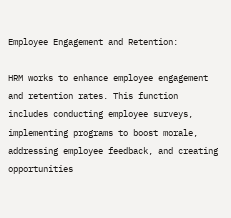Employee Engagement and Retention:

HRM works to enhance employee engagement and retention rates. This function includes conducting employee surveys, implementing programs to boost morale, addressing employee feedback, and creating opportunities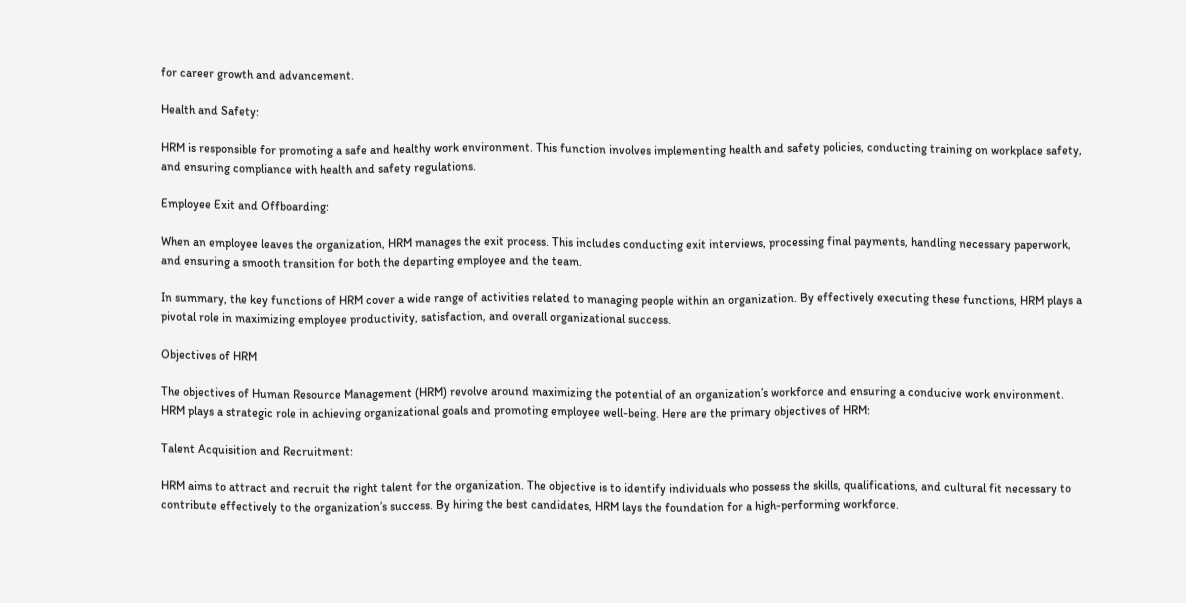for career growth and advancement.

Health and Safety:

HRM is responsible for promoting a safe and healthy work environment. This function involves implementing health and safety policies, conducting training on workplace safety, and ensuring compliance with health and safety regulations.

Employee Exit and Offboarding:

When an employee leaves the organization, HRM manages the exit process. This includes conducting exit interviews, processing final payments, handling necessary paperwork, and ensuring a smooth transition for both the departing employee and the team.

In summary, the key functions of HRM cover a wide range of activities related to managing people within an organization. By effectively executing these functions, HRM plays a pivotal role in maximizing employee productivity, satisfaction, and overall organizational success.

Objectives of HRM

The objectives of Human Resource Management (HRM) revolve around maximizing the potential of an organization’s workforce and ensuring a conducive work environment. HRM plays a strategic role in achieving organizational goals and promoting employee well-being. Here are the primary objectives of HRM:

Talent Acquisition and Recruitment:

HRM aims to attract and recruit the right talent for the organization. The objective is to identify individuals who possess the skills, qualifications, and cultural fit necessary to contribute effectively to the organization’s success. By hiring the best candidates, HRM lays the foundation for a high-performing workforce.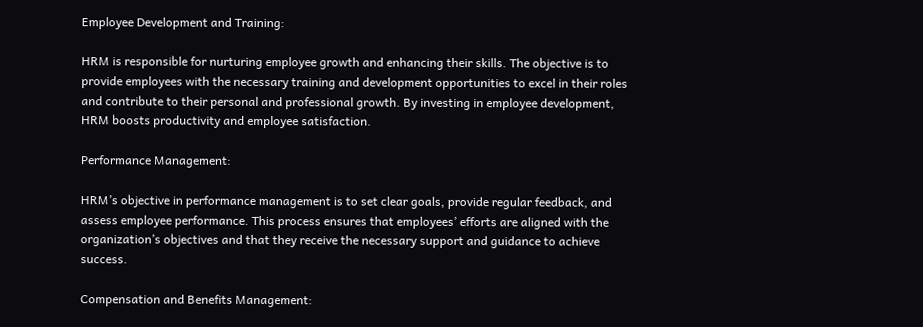Employee Development and Training:

HRM is responsible for nurturing employee growth and enhancing their skills. The objective is to provide employees with the necessary training and development opportunities to excel in their roles and contribute to their personal and professional growth. By investing in employee development, HRM boosts productivity and employee satisfaction.

Performance Management:

HRM’s objective in performance management is to set clear goals, provide regular feedback, and assess employee performance. This process ensures that employees’ efforts are aligned with the organization’s objectives and that they receive the necessary support and guidance to achieve success.

Compensation and Benefits Management: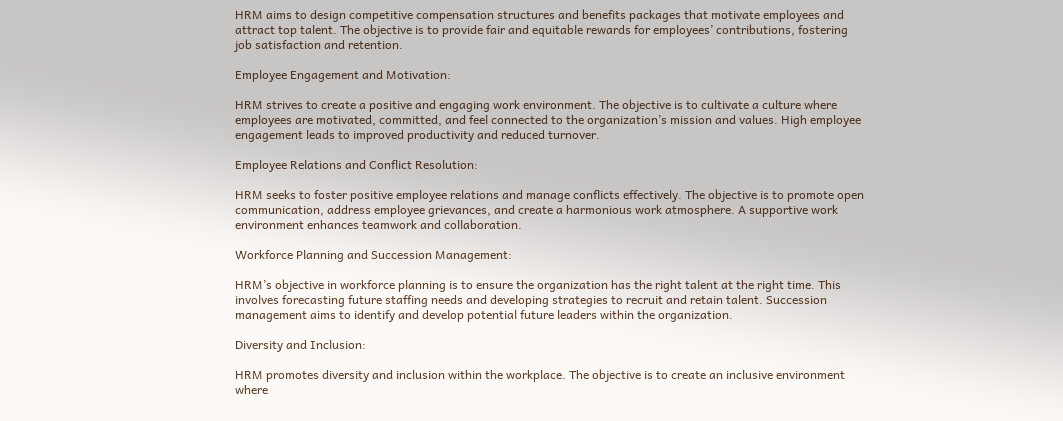HRM aims to design competitive compensation structures and benefits packages that motivate employees and attract top talent. The objective is to provide fair and equitable rewards for employees’ contributions, fostering job satisfaction and retention.

Employee Engagement and Motivation:

HRM strives to create a positive and engaging work environment. The objective is to cultivate a culture where employees are motivated, committed, and feel connected to the organization’s mission and values. High employee engagement leads to improved productivity and reduced turnover.

Employee Relations and Conflict Resolution:

HRM seeks to foster positive employee relations and manage conflicts effectively. The objective is to promote open communication, address employee grievances, and create a harmonious work atmosphere. A supportive work environment enhances teamwork and collaboration.

Workforce Planning and Succession Management:

HRM’s objective in workforce planning is to ensure the organization has the right talent at the right time. This involves forecasting future staffing needs and developing strategies to recruit and retain talent. Succession management aims to identify and develop potential future leaders within the organization.

Diversity and Inclusion:

HRM promotes diversity and inclusion within the workplace. The objective is to create an inclusive environment where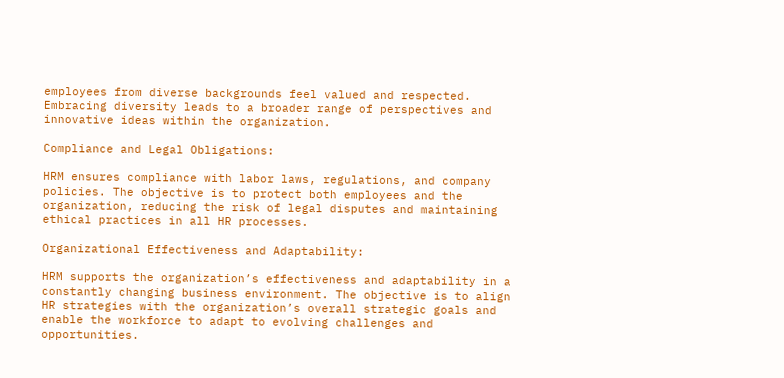employees from diverse backgrounds feel valued and respected. Embracing diversity leads to a broader range of perspectives and innovative ideas within the organization.

Compliance and Legal Obligations:

HRM ensures compliance with labor laws, regulations, and company policies. The objective is to protect both employees and the organization, reducing the risk of legal disputes and maintaining ethical practices in all HR processes.

Organizational Effectiveness and Adaptability:

HRM supports the organization’s effectiveness and adaptability in a constantly changing business environment. The objective is to align HR strategies with the organization’s overall strategic goals and enable the workforce to adapt to evolving challenges and opportunities.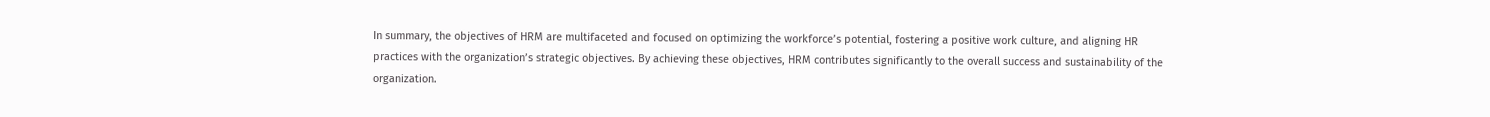In summary, the objectives of HRM are multifaceted and focused on optimizing the workforce’s potential, fostering a positive work culture, and aligning HR practices with the organization’s strategic objectives. By achieving these objectives, HRM contributes significantly to the overall success and sustainability of the organization.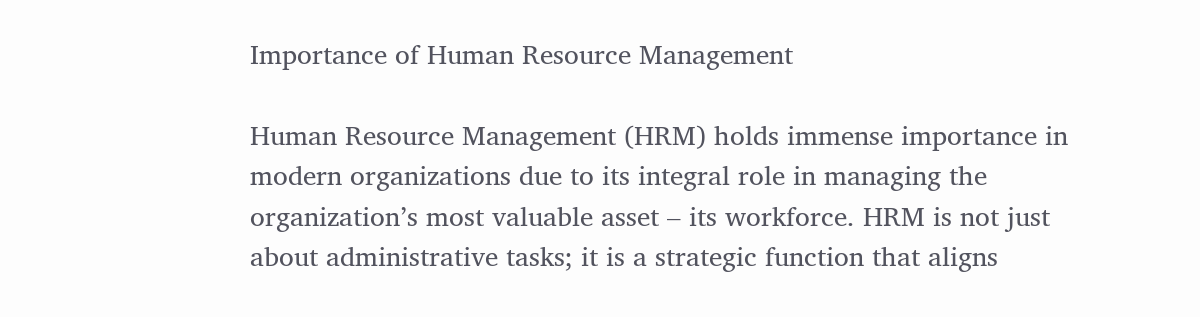Importance of Human Resource Management

Human Resource Management (HRM) holds immense importance in modern organizations due to its integral role in managing the organization’s most valuable asset – its workforce. HRM is not just about administrative tasks; it is a strategic function that aligns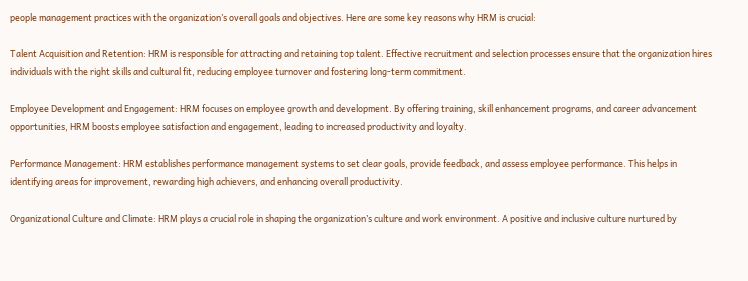people management practices with the organization’s overall goals and objectives. Here are some key reasons why HRM is crucial:

Talent Acquisition and Retention: HRM is responsible for attracting and retaining top talent. Effective recruitment and selection processes ensure that the organization hires individuals with the right skills and cultural fit, reducing employee turnover and fostering long-term commitment.

Employee Development and Engagement: HRM focuses on employee growth and development. By offering training, skill enhancement programs, and career advancement opportunities, HRM boosts employee satisfaction and engagement, leading to increased productivity and loyalty.

Performance Management: HRM establishes performance management systems to set clear goals, provide feedback, and assess employee performance. This helps in identifying areas for improvement, rewarding high achievers, and enhancing overall productivity.

Organizational Culture and Climate: HRM plays a crucial role in shaping the organization’s culture and work environment. A positive and inclusive culture nurtured by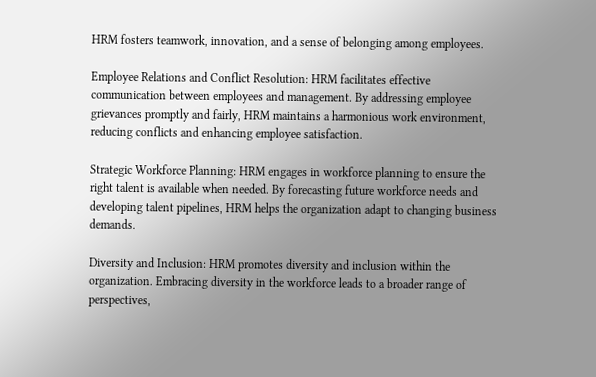HRM fosters teamwork, innovation, and a sense of belonging among employees.

Employee Relations and Conflict Resolution: HRM facilitates effective communication between employees and management. By addressing employee grievances promptly and fairly, HRM maintains a harmonious work environment, reducing conflicts and enhancing employee satisfaction.

Strategic Workforce Planning: HRM engages in workforce planning to ensure the right talent is available when needed. By forecasting future workforce needs and developing talent pipelines, HRM helps the organization adapt to changing business demands.

Diversity and Inclusion: HRM promotes diversity and inclusion within the organization. Embracing diversity in the workforce leads to a broader range of perspectives,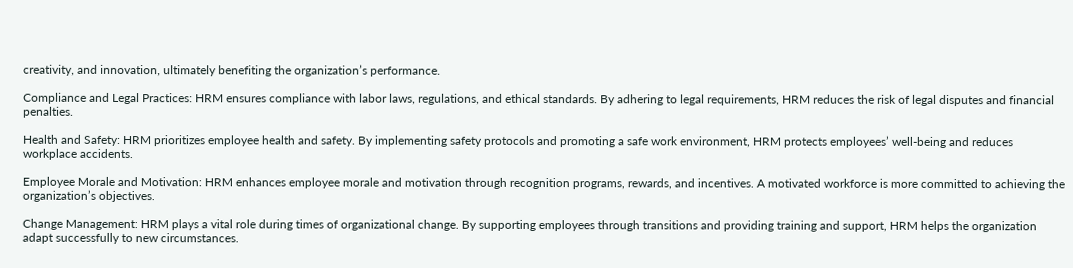creativity, and innovation, ultimately benefiting the organization’s performance.

Compliance and Legal Practices: HRM ensures compliance with labor laws, regulations, and ethical standards. By adhering to legal requirements, HRM reduces the risk of legal disputes and financial penalties.

Health and Safety: HRM prioritizes employee health and safety. By implementing safety protocols and promoting a safe work environment, HRM protects employees’ well-being and reduces workplace accidents.

Employee Morale and Motivation: HRM enhances employee morale and motivation through recognition programs, rewards, and incentives. A motivated workforce is more committed to achieving the organization’s objectives.

Change Management: HRM plays a vital role during times of organizational change. By supporting employees through transitions and providing training and support, HRM helps the organization adapt successfully to new circumstances.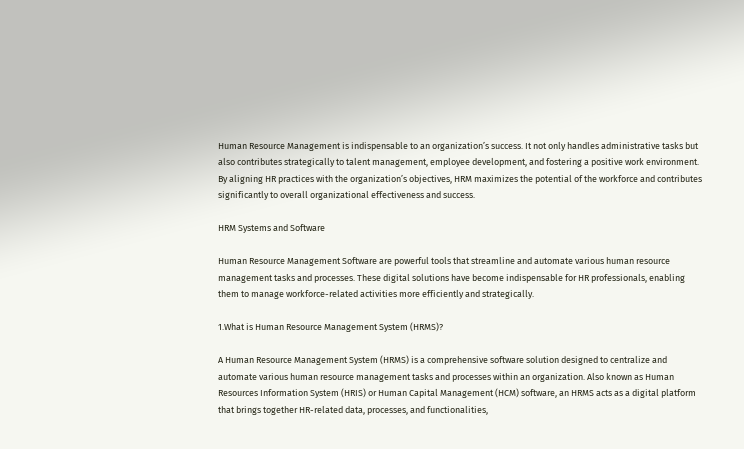Human Resource Management is indispensable to an organization’s success. It not only handles administrative tasks but also contributes strategically to talent management, employee development, and fostering a positive work environment. By aligning HR practices with the organization’s objectives, HRM maximizes the potential of the workforce and contributes significantly to overall organizational effectiveness and success.

HRM Systems and Software

Human Resource Management Software are powerful tools that streamline and automate various human resource management tasks and processes. These digital solutions have become indispensable for HR professionals, enabling them to manage workforce-related activities more efficiently and strategically.

1.What is Human Resource Management System (HRMS)?

A Human Resource Management System (HRMS) is a comprehensive software solution designed to centralize and automate various human resource management tasks and processes within an organization. Also known as Human Resources Information System (HRIS) or Human Capital Management (HCM) software, an HRMS acts as a digital platform that brings together HR-related data, processes, and functionalities,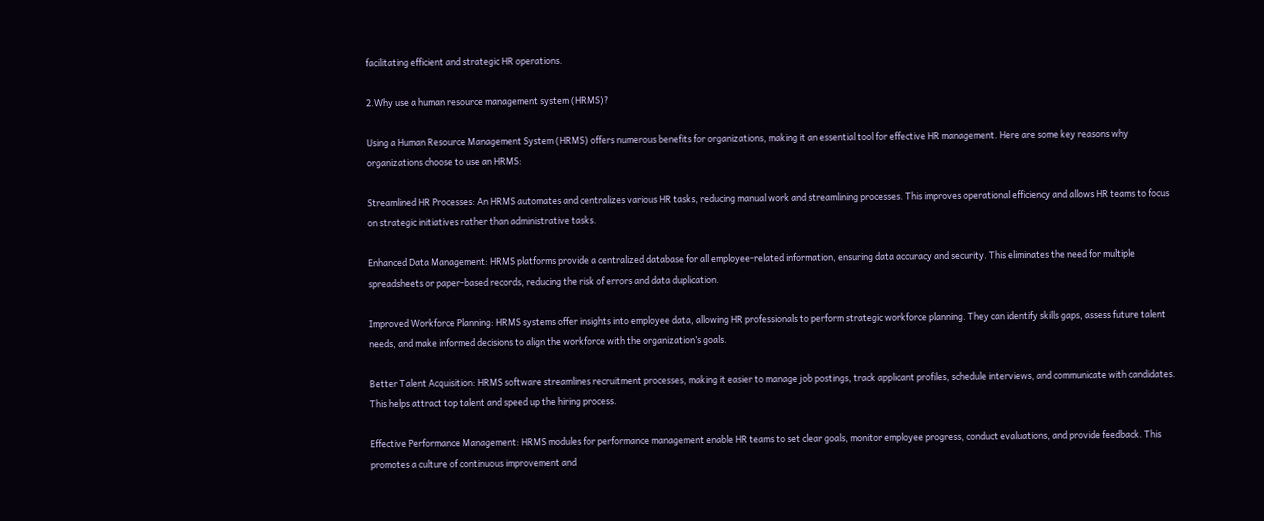facilitating efficient and strategic HR operations.

2.Why use a human resource management system (HRMS)?

Using a Human Resource Management System (HRMS) offers numerous benefits for organizations, making it an essential tool for effective HR management. Here are some key reasons why organizations choose to use an HRMS:

Streamlined HR Processes: An HRMS automates and centralizes various HR tasks, reducing manual work and streamlining processes. This improves operational efficiency and allows HR teams to focus on strategic initiatives rather than administrative tasks.

Enhanced Data Management: HRMS platforms provide a centralized database for all employee-related information, ensuring data accuracy and security. This eliminates the need for multiple spreadsheets or paper-based records, reducing the risk of errors and data duplication.

Improved Workforce Planning: HRMS systems offer insights into employee data, allowing HR professionals to perform strategic workforce planning. They can identify skills gaps, assess future talent needs, and make informed decisions to align the workforce with the organization’s goals.

Better Talent Acquisition: HRMS software streamlines recruitment processes, making it easier to manage job postings, track applicant profiles, schedule interviews, and communicate with candidates. This helps attract top talent and speed up the hiring process.

Effective Performance Management: HRMS modules for performance management enable HR teams to set clear goals, monitor employee progress, conduct evaluations, and provide feedback. This promotes a culture of continuous improvement and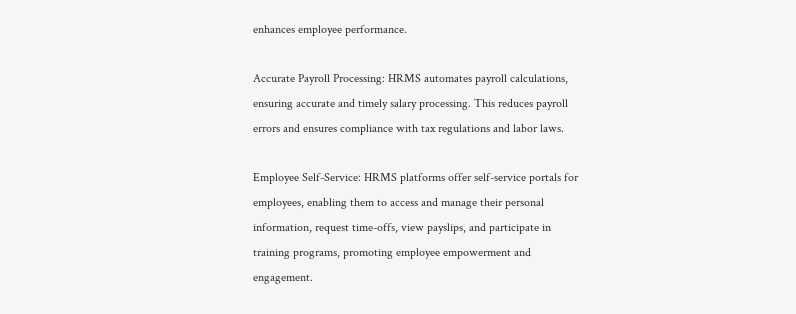enhances employee performance.

Accurate Payroll Processing: HRMS automates payroll calculations, ensuring accurate and timely salary processing. This reduces payroll errors and ensures compliance with tax regulations and labor laws.

Employee Self-Service: HRMS platforms offer self-service portals for employees, enabling them to access and manage their personal information, request time-offs, view payslips, and participate in training programs, promoting employee empowerment and engagement.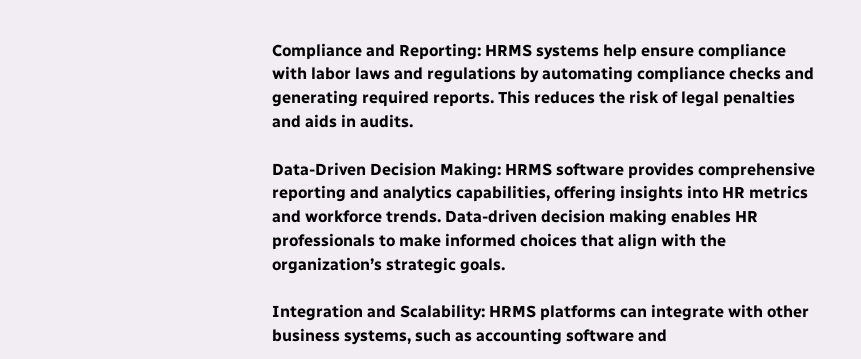Compliance and Reporting: HRMS systems help ensure compliance with labor laws and regulations by automating compliance checks and generating required reports. This reduces the risk of legal penalties and aids in audits.

Data-Driven Decision Making: HRMS software provides comprehensive reporting and analytics capabilities, offering insights into HR metrics and workforce trends. Data-driven decision making enables HR professionals to make informed choices that align with the organization’s strategic goals.

Integration and Scalability: HRMS platforms can integrate with other business systems, such as accounting software and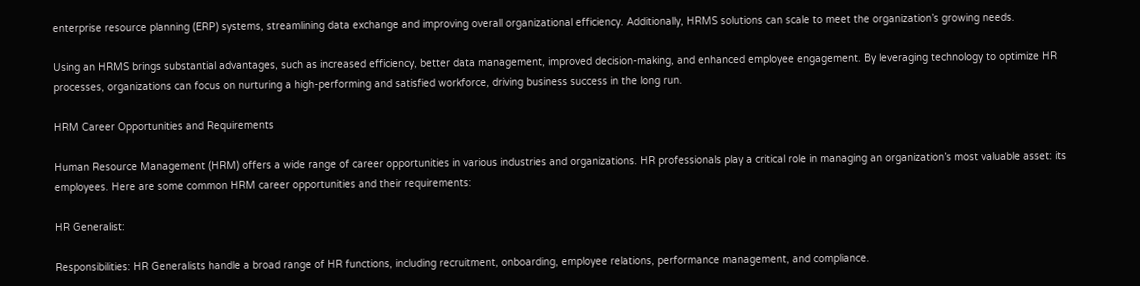enterprise resource planning (ERP) systems, streamlining data exchange and improving overall organizational efficiency. Additionally, HRMS solutions can scale to meet the organization’s growing needs.

Using an HRMS brings substantial advantages, such as increased efficiency, better data management, improved decision-making, and enhanced employee engagement. By leveraging technology to optimize HR processes, organizations can focus on nurturing a high-performing and satisfied workforce, driving business success in the long run.

HRM Career Opportunities and Requirements

Human Resource Management (HRM) offers a wide range of career opportunities in various industries and organizations. HR professionals play a critical role in managing an organization’s most valuable asset: its employees. Here are some common HRM career opportunities and their requirements:

HR Generalist:

Responsibilities: HR Generalists handle a broad range of HR functions, including recruitment, onboarding, employee relations, performance management, and compliance.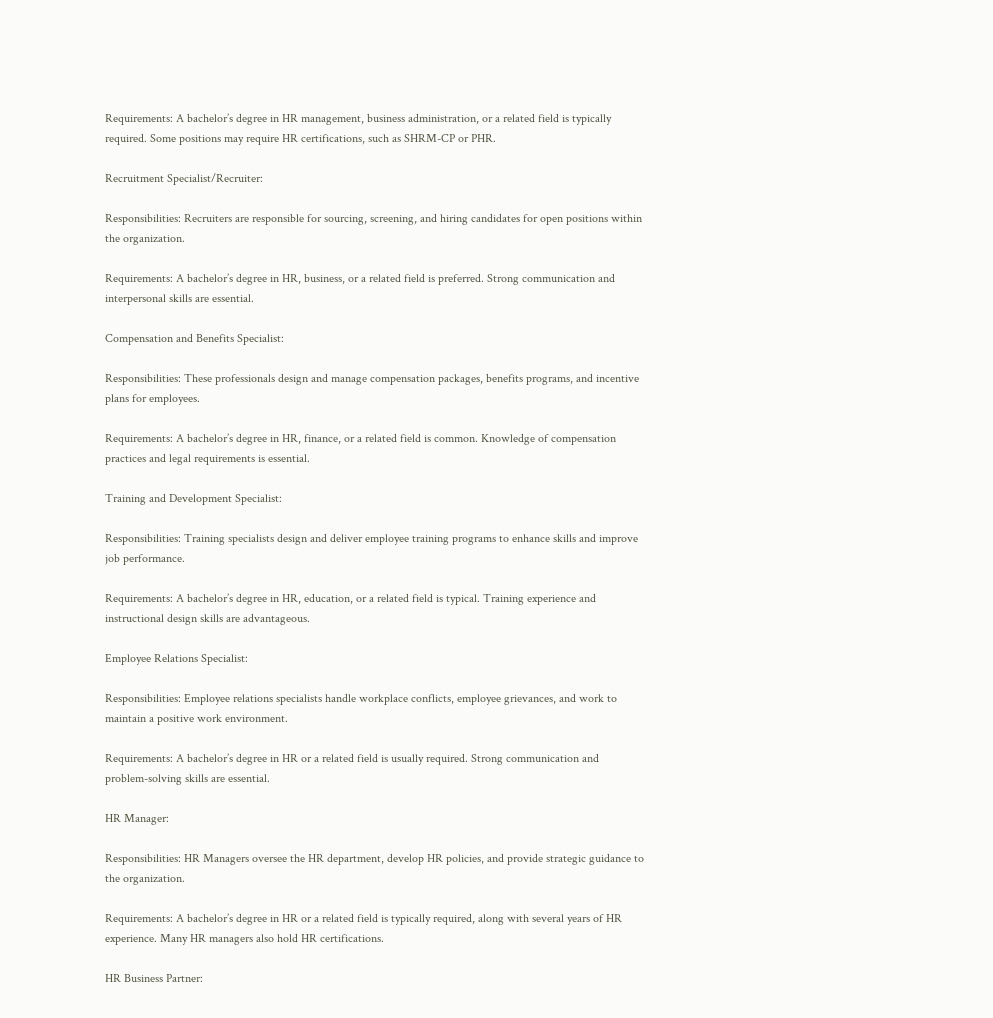Requirements: A bachelor’s degree in HR management, business administration, or a related field is typically required. Some positions may require HR certifications, such as SHRM-CP or PHR.

Recruitment Specialist/Recruiter:

Responsibilities: Recruiters are responsible for sourcing, screening, and hiring candidates for open positions within the organization.

Requirements: A bachelor’s degree in HR, business, or a related field is preferred. Strong communication and interpersonal skills are essential.

Compensation and Benefits Specialist:

Responsibilities: These professionals design and manage compensation packages, benefits programs, and incentive plans for employees.

Requirements: A bachelor’s degree in HR, finance, or a related field is common. Knowledge of compensation practices and legal requirements is essential.

Training and Development Specialist:

Responsibilities: Training specialists design and deliver employee training programs to enhance skills and improve job performance.

Requirements: A bachelor’s degree in HR, education, or a related field is typical. Training experience and instructional design skills are advantageous.

Employee Relations Specialist:

Responsibilities: Employee relations specialists handle workplace conflicts, employee grievances, and work to maintain a positive work environment.

Requirements: A bachelor’s degree in HR or a related field is usually required. Strong communication and problem-solving skills are essential.

HR Manager:

Responsibilities: HR Managers oversee the HR department, develop HR policies, and provide strategic guidance to the organization.

Requirements: A bachelor’s degree in HR or a related field is typically required, along with several years of HR experience. Many HR managers also hold HR certifications.

HR Business Partner: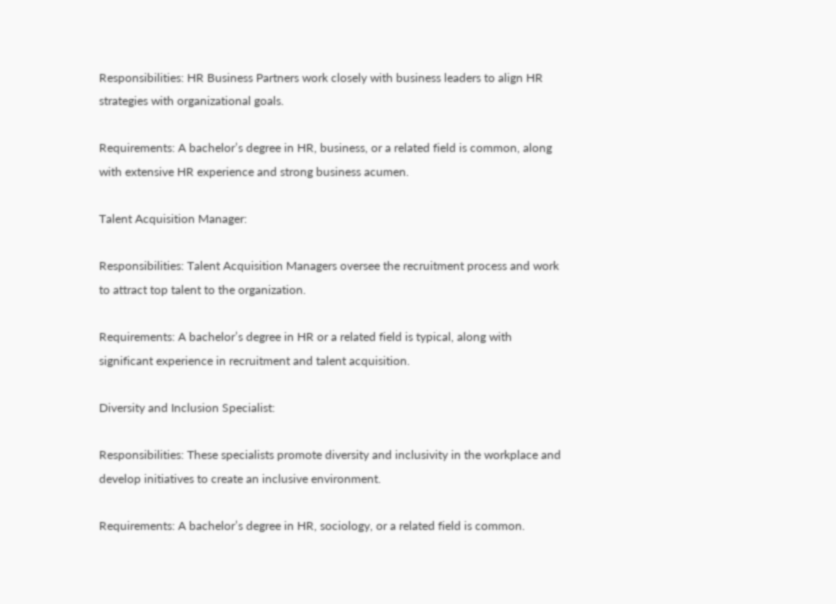Responsibilities: HR Business Partners work closely with business leaders to align HR strategies with organizational goals.

Requirements: A bachelor’s degree in HR, business, or a related field is common, along with extensive HR experience and strong business acumen.

Talent Acquisition Manager:

Responsibilities: Talent Acquisition Managers oversee the recruitment process and work to attract top talent to the organization.

Requirements: A bachelor’s degree in HR or a related field is typical, along with significant experience in recruitment and talent acquisition.

Diversity and Inclusion Specialist:

Responsibilities: These specialists promote diversity and inclusivity in the workplace and develop initiatives to create an inclusive environment.

Requirements: A bachelor’s degree in HR, sociology, or a related field is common.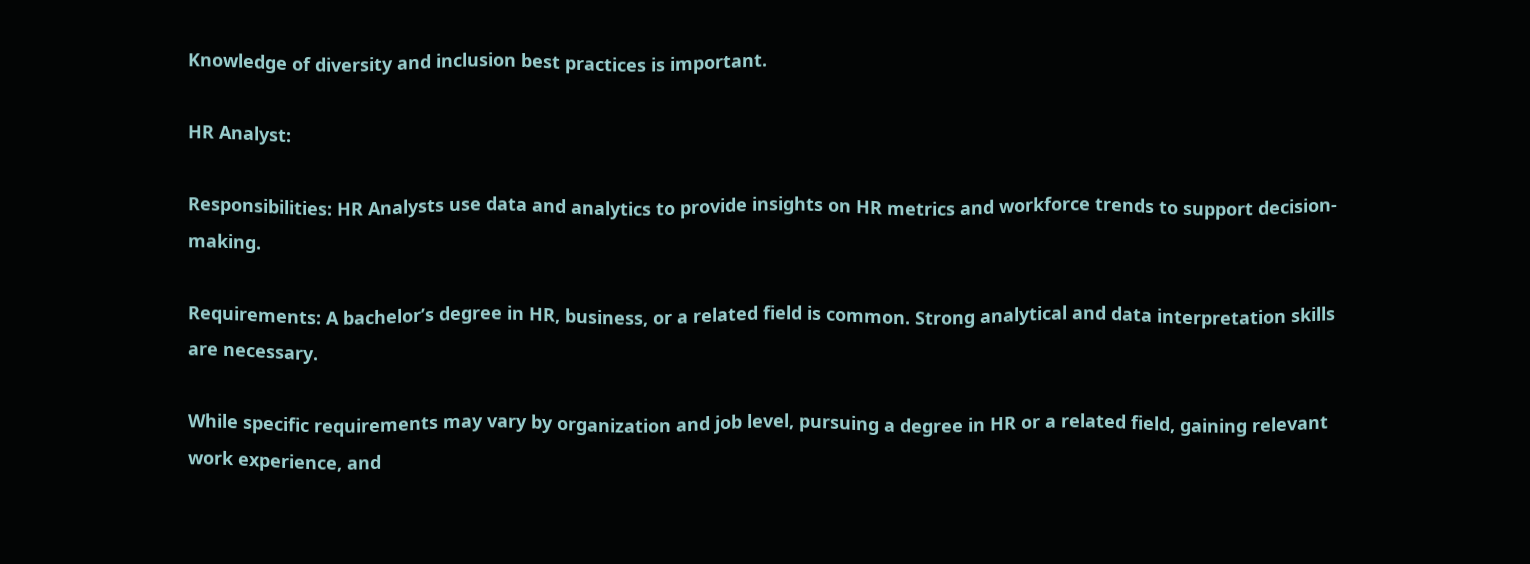Knowledge of diversity and inclusion best practices is important.

HR Analyst:

Responsibilities: HR Analysts use data and analytics to provide insights on HR metrics and workforce trends to support decision-making.

Requirements: A bachelor’s degree in HR, business, or a related field is common. Strong analytical and data interpretation skills are necessary.

While specific requirements may vary by organization and job level, pursuing a degree in HR or a related field, gaining relevant work experience, and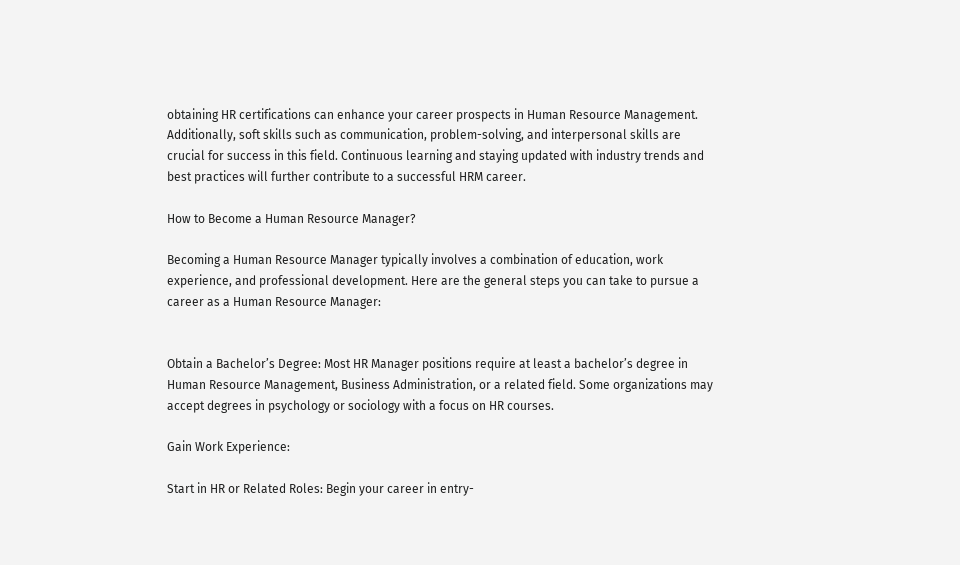obtaining HR certifications can enhance your career prospects in Human Resource Management. Additionally, soft skills such as communication, problem-solving, and interpersonal skills are crucial for success in this field. Continuous learning and staying updated with industry trends and best practices will further contribute to a successful HRM career.

How to Become a Human Resource Manager?

Becoming a Human Resource Manager typically involves a combination of education, work experience, and professional development. Here are the general steps you can take to pursue a career as a Human Resource Manager:


Obtain a Bachelor’s Degree: Most HR Manager positions require at least a bachelor’s degree in Human Resource Management, Business Administration, or a related field. Some organizations may accept degrees in psychology or sociology with a focus on HR courses.

Gain Work Experience:

Start in HR or Related Roles: Begin your career in entry-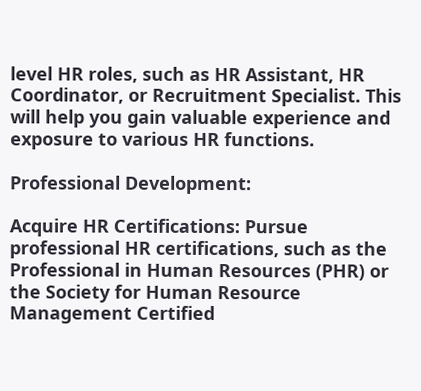level HR roles, such as HR Assistant, HR Coordinator, or Recruitment Specialist. This will help you gain valuable experience and exposure to various HR functions.

Professional Development:

Acquire HR Certifications: Pursue professional HR certifications, such as the Professional in Human Resources (PHR) or the Society for Human Resource Management Certified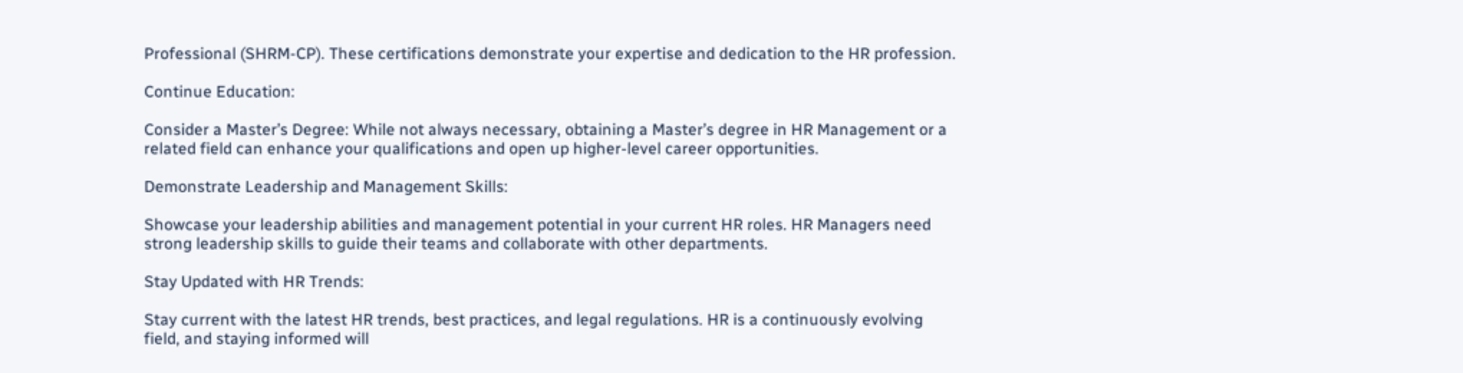Professional (SHRM-CP). These certifications demonstrate your expertise and dedication to the HR profession.

Continue Education:

Consider a Master’s Degree: While not always necessary, obtaining a Master’s degree in HR Management or a related field can enhance your qualifications and open up higher-level career opportunities.

Demonstrate Leadership and Management Skills:

Showcase your leadership abilities and management potential in your current HR roles. HR Managers need strong leadership skills to guide their teams and collaborate with other departments.

Stay Updated with HR Trends:

Stay current with the latest HR trends, best practices, and legal regulations. HR is a continuously evolving field, and staying informed will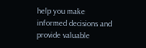help you make informed decisions and provide valuable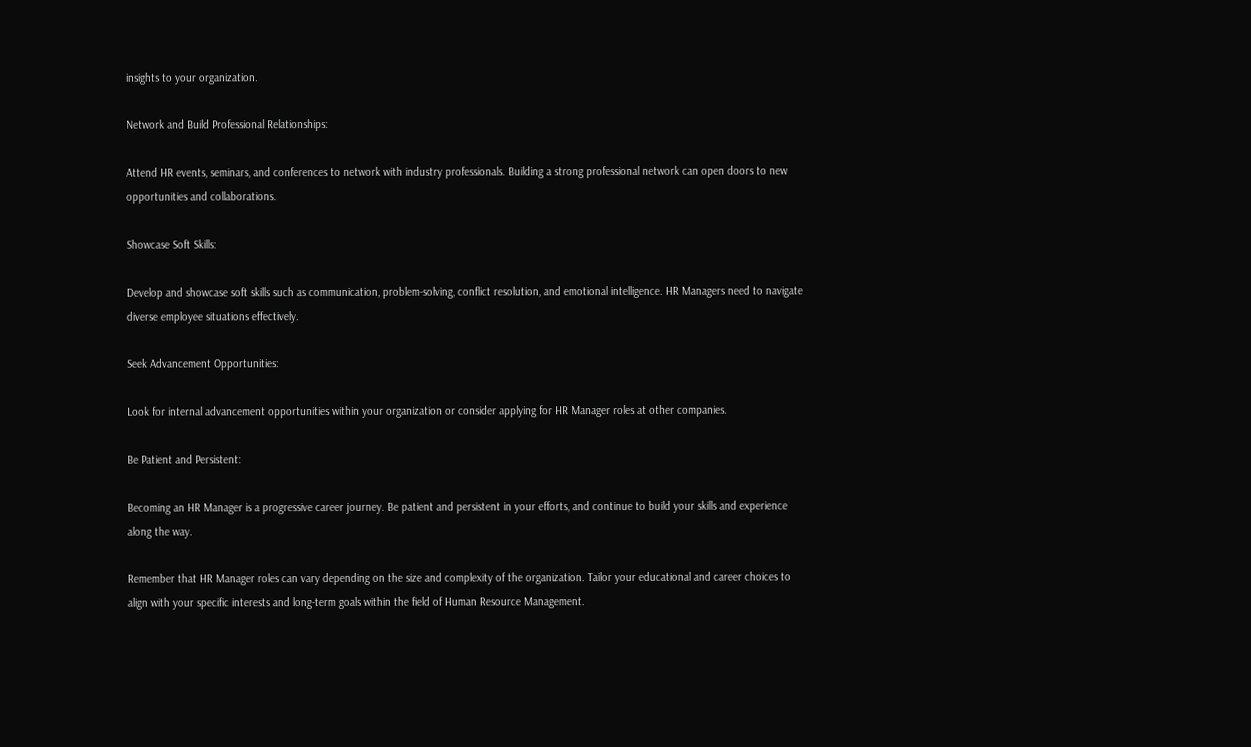insights to your organization.

Network and Build Professional Relationships:

Attend HR events, seminars, and conferences to network with industry professionals. Building a strong professional network can open doors to new opportunities and collaborations.

Showcase Soft Skills:

Develop and showcase soft skills such as communication, problem-solving, conflict resolution, and emotional intelligence. HR Managers need to navigate diverse employee situations effectively.

Seek Advancement Opportunities:

Look for internal advancement opportunities within your organization or consider applying for HR Manager roles at other companies.

Be Patient and Persistent:

Becoming an HR Manager is a progressive career journey. Be patient and persistent in your efforts, and continue to build your skills and experience along the way.

Remember that HR Manager roles can vary depending on the size and complexity of the organization. Tailor your educational and career choices to align with your specific interests and long-term goals within the field of Human Resource Management.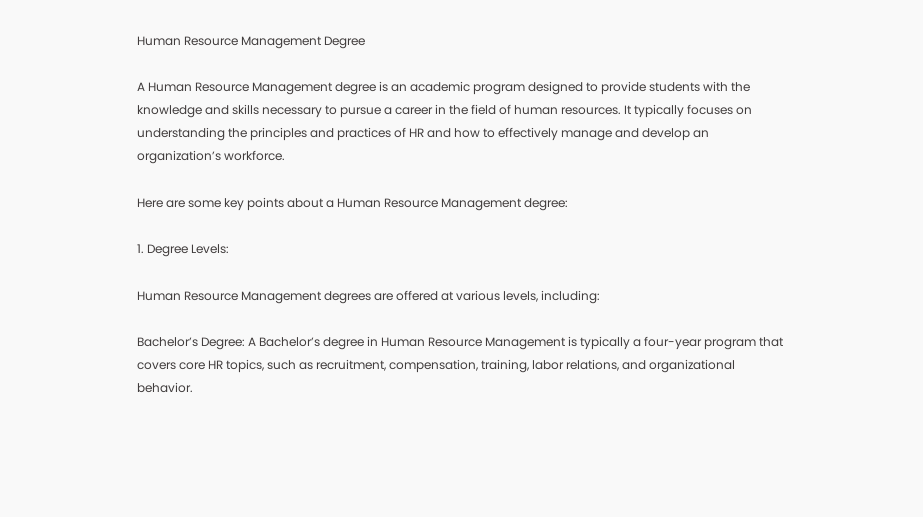Human Resource Management Degree

A Human Resource Management degree is an academic program designed to provide students with the knowledge and skills necessary to pursue a career in the field of human resources. It typically focuses on understanding the principles and practices of HR and how to effectively manage and develop an organization’s workforce.

Here are some key points about a Human Resource Management degree:

1. Degree Levels:

Human Resource Management degrees are offered at various levels, including:

Bachelor’s Degree: A Bachelor’s degree in Human Resource Management is typically a four-year program that covers core HR topics, such as recruitment, compensation, training, labor relations, and organizational behavior.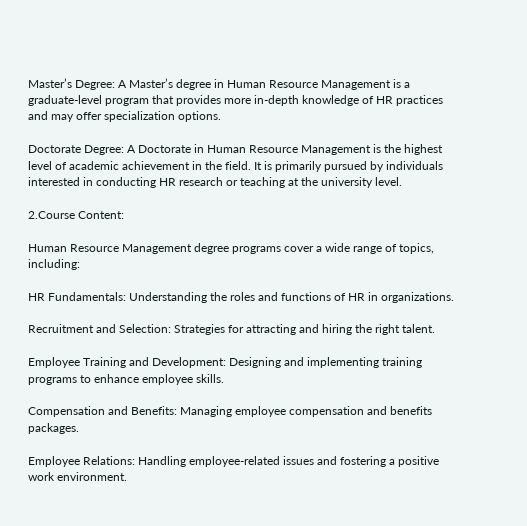Master’s Degree: A Master’s degree in Human Resource Management is a graduate-level program that provides more in-depth knowledge of HR practices and may offer specialization options.

Doctorate Degree: A Doctorate in Human Resource Management is the highest level of academic achievement in the field. It is primarily pursued by individuals interested in conducting HR research or teaching at the university level.

2.Course Content:

Human Resource Management degree programs cover a wide range of topics, including:

HR Fundamentals: Understanding the roles and functions of HR in organizations.

Recruitment and Selection: Strategies for attracting and hiring the right talent.

Employee Training and Development: Designing and implementing training programs to enhance employee skills.

Compensation and Benefits: Managing employee compensation and benefits packages.

Employee Relations: Handling employee-related issues and fostering a positive work environment.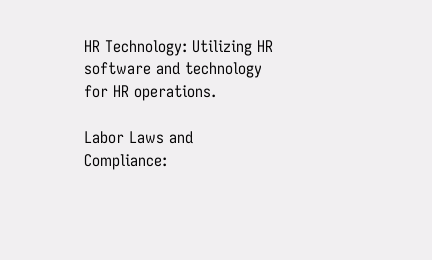HR Technology: Utilizing HR software and technology for HR operations.

Labor Laws and Compliance: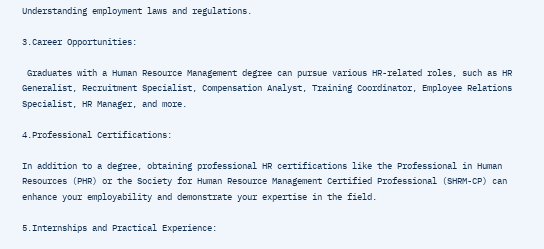Understanding employment laws and regulations.

3.Career Opportunities:

 Graduates with a Human Resource Management degree can pursue various HR-related roles, such as HR Generalist, Recruitment Specialist, Compensation Analyst, Training Coordinator, Employee Relations Specialist, HR Manager, and more.

4.Professional Certifications:

In addition to a degree, obtaining professional HR certifications like the Professional in Human Resources (PHR) or the Society for Human Resource Management Certified Professional (SHRM-CP) can enhance your employability and demonstrate your expertise in the field.

5.Internships and Practical Experience: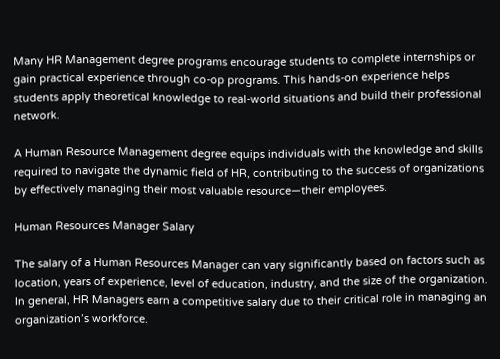Many HR Management degree programs encourage students to complete internships or gain practical experience through co-op programs. This hands-on experience helps students apply theoretical knowledge to real-world situations and build their professional network.

A Human Resource Management degree equips individuals with the knowledge and skills required to navigate the dynamic field of HR, contributing to the success of organizations by effectively managing their most valuable resource—their employees.

Human Resources Manager Salary

The salary of a Human Resources Manager can vary significantly based on factors such as location, years of experience, level of education, industry, and the size of the organization. In general, HR Managers earn a competitive salary due to their critical role in managing an organization’s workforce.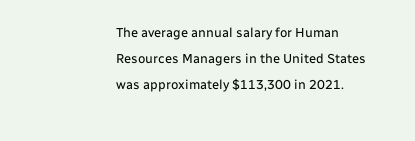The average annual salary for Human Resources Managers in the United States was approximately $113,300 in 2021.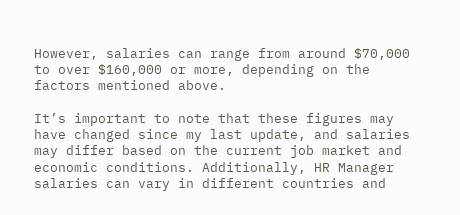However, salaries can range from around $70,000 to over $160,000 or more, depending on the factors mentioned above.

It’s important to note that these figures may have changed since my last update, and salaries may differ based on the current job market and economic conditions. Additionally, HR Manager salaries can vary in different countries and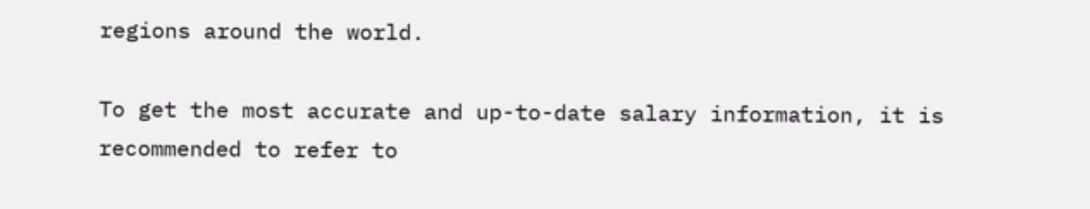regions around the world.

To get the most accurate and up-to-date salary information, it is recommended to refer to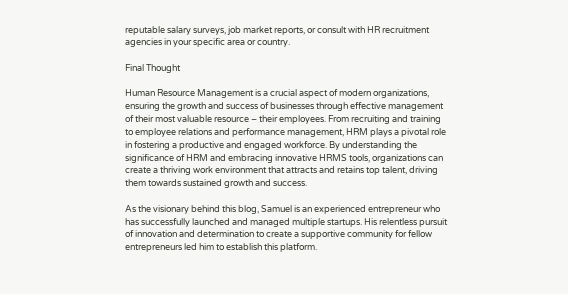reputable salary surveys, job market reports, or consult with HR recruitment agencies in your specific area or country.

Final Thought

Human Resource Management is a crucial aspect of modern organizations, ensuring the growth and success of businesses through effective management of their most valuable resource – their employees. From recruiting and training to employee relations and performance management, HRM plays a pivotal role in fostering a productive and engaged workforce. By understanding the significance of HRM and embracing innovative HRMS tools, organizations can create a thriving work environment that attracts and retains top talent, driving them towards sustained growth and success.

As the visionary behind this blog, Samuel is an experienced entrepreneur who has successfully launched and managed multiple startups. His relentless pursuit of innovation and determination to create a supportive community for fellow entrepreneurs led him to establish this platform.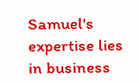Samuel's expertise lies in business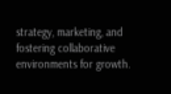strategy, marketing, and fostering collaborative environments for growth.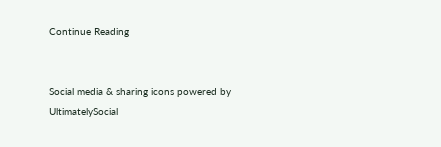Continue Reading


Social media & sharing icons powered by UltimatelySocial